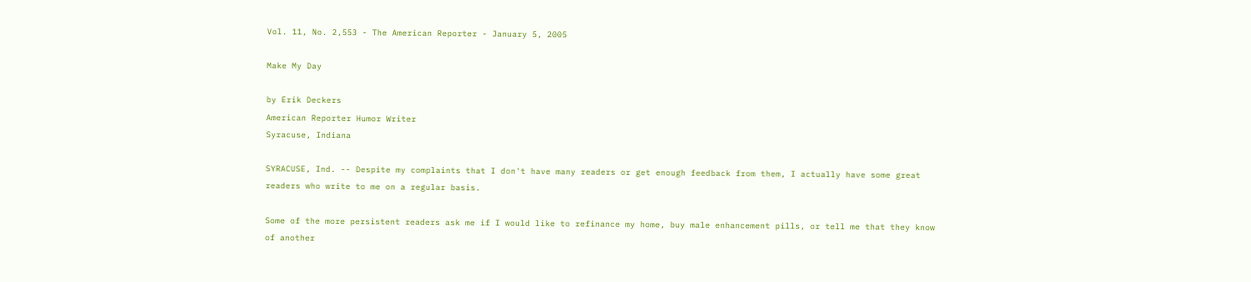Vol. 11, No. 2,553 - The American Reporter - January 5, 2005

Make My Day

by Erik Deckers
American Reporter Humor Writer
Syracuse, Indiana

SYRACUSE, Ind. -- Despite my complaints that I don't have many readers or get enough feedback from them, I actually have some great readers who write to me on a regular basis.

Some of the more persistent readers ask me if I would like to refinance my home, buy male enhancement pills, or tell me that they know of another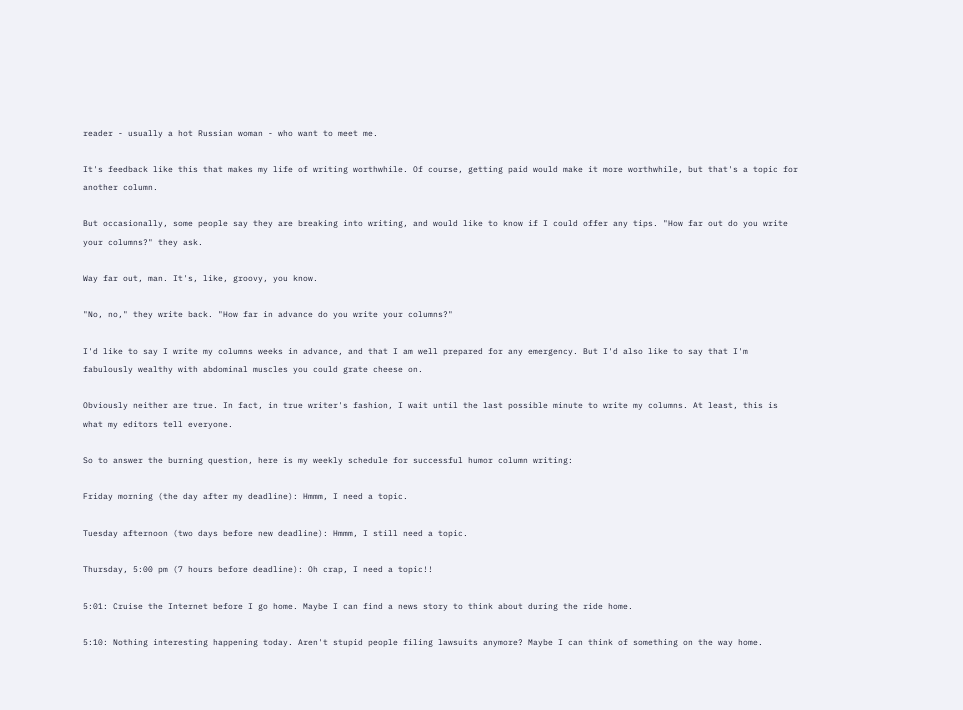reader - usually a hot Russian woman - who want to meet me.

It's feedback like this that makes my life of writing worthwhile. Of course, getting paid would make it more worthwhile, but that's a topic for another column.

But occasionally, some people say they are breaking into writing, and would like to know if I could offer any tips. "How far out do you write your columns?" they ask.

Way far out, man. It's, like, groovy, you know.

"No, no," they write back. "How far in advance do you write your columns?"

I'd like to say I write my columns weeks in advance, and that I am well prepared for any emergency. But I'd also like to say that I'm fabulously wealthy with abdominal muscles you could grate cheese on.

Obviously neither are true. In fact, in true writer's fashion, I wait until the last possible minute to write my columns. At least, this is what my editors tell everyone.

So to answer the burning question, here is my weekly schedule for successful humor column writing:

Friday morning (the day after my deadline): Hmmm, I need a topic.

Tuesday afternoon (two days before new deadline): Hmmm, I still need a topic.

Thursday, 5:00 pm (7 hours before deadline): Oh crap, I need a topic!!

5:01: Cruise the Internet before I go home. Maybe I can find a news story to think about during the ride home.

5:10: Nothing interesting happening today. Aren't stupid people filing lawsuits anymore? Maybe I can think of something on the way home.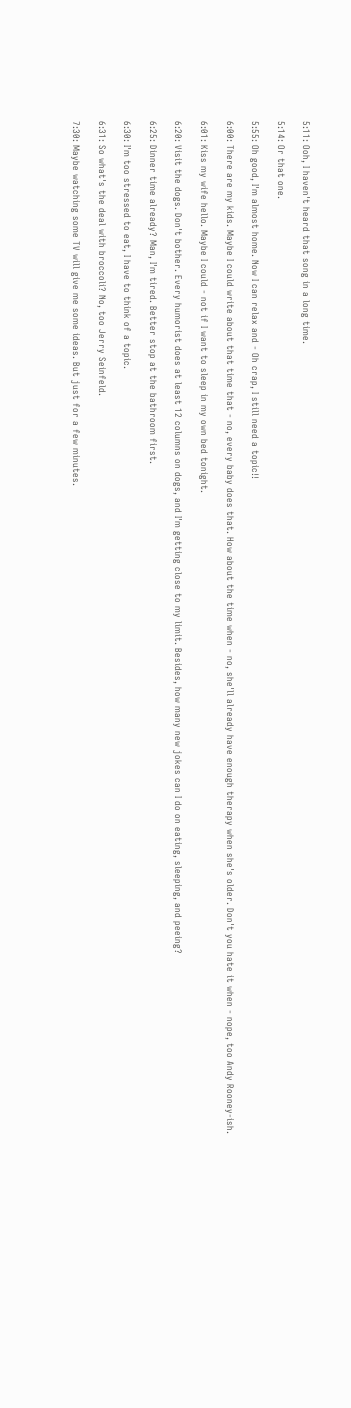5:11: Ooh, I haven't heard that song in a long time.

5:14: Or that one.

5:55: Oh good, I'm almost home. Now I can relax and - Oh crap, I still need a topic!!

6:00: There are my kids. Maybe I could write about that time that - no, every baby does that. How about the time when - no, she'll already have enough therapy when she's older. Don't you hate it when - nope, too Andy Rooney-ish.

6:01: Kiss my wife hello. Maybe I could - not if I want to sleep in my own bed tonight.

6:20: Visit the dogs. Don't bother. Every humorist does at least 12 columns on dogs, and I'm getting close to my limit. Besides, how many new jokes can I do on eating, sleeping, and peeing?

6:25: Dinner time already? Man, I'm tired. Better stop at the bathroom first.

6:30: I'm too stressed to eat, I have to think of a topic.

6:31: So what's the deal with broccoli? No, too Jerry Seinfeld.

7:30: Maybe watching some TV will give me some ideas. But just for a few minutes.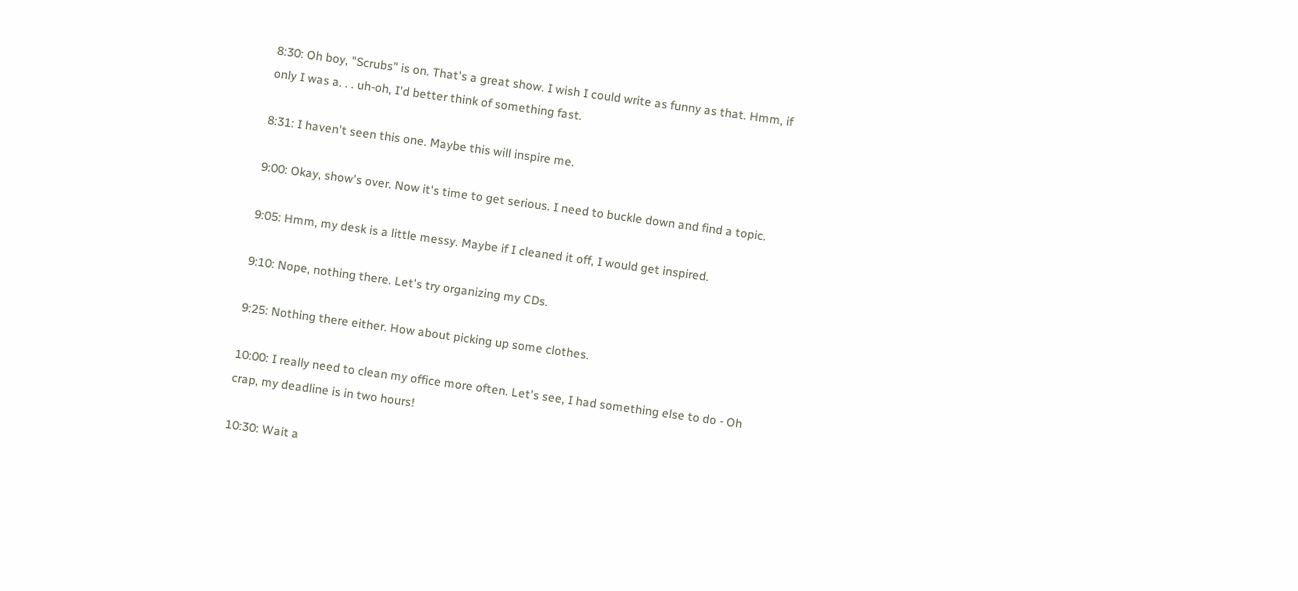8:30: Oh boy, "Scrubs" is on. That's a great show. I wish I could write as funny as that. Hmm, if only I was a. . . uh-oh, I'd better think of something fast.

8:31: I haven't seen this one. Maybe this will inspire me.

9:00: Okay, show's over. Now it's time to get serious. I need to buckle down and find a topic.

9:05: Hmm, my desk is a little messy. Maybe if I cleaned it off, I would get inspired.

9:10: Nope, nothing there. Let's try organizing my CDs.

9:25: Nothing there either. How about picking up some clothes.

10:00: I really need to clean my office more often. Let's see, I had something else to do - Oh crap, my deadline is in two hours!

10:30: Wait a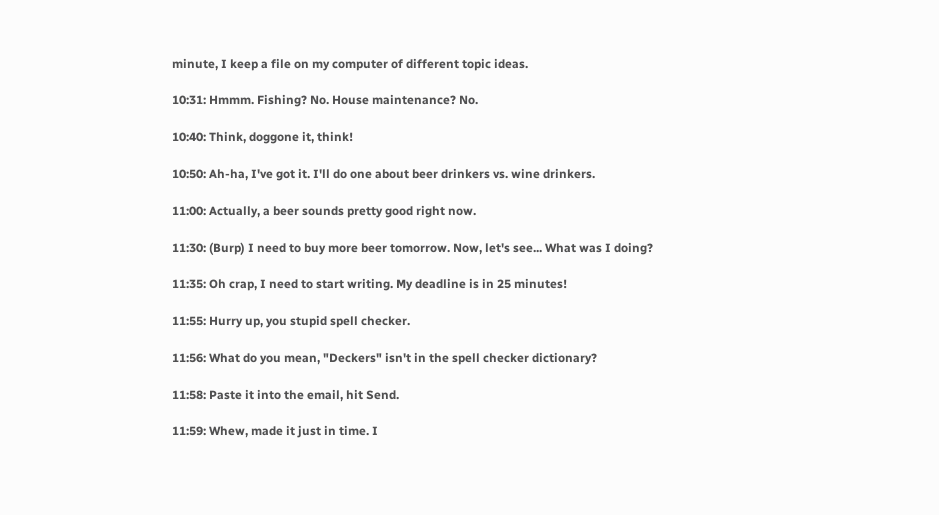minute, I keep a file on my computer of different topic ideas.

10:31: Hmmm. Fishing? No. House maintenance? No.

10:40: Think, doggone it, think!

10:50: Ah-ha, I've got it. I'll do one about beer drinkers vs. wine drinkers.

11:00: Actually, a beer sounds pretty good right now.

11:30: (Burp) I need to buy more beer tomorrow. Now, let's see... What was I doing?

11:35: Oh crap, I need to start writing. My deadline is in 25 minutes!

11:55: Hurry up, you stupid spell checker.

11:56: What do you mean, "Deckers" isn't in the spell checker dictionary?

11:58: Paste it into the email, hit Send.

11:59: Whew, made it just in time. I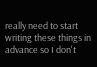really need to start writing these things in advance so I don't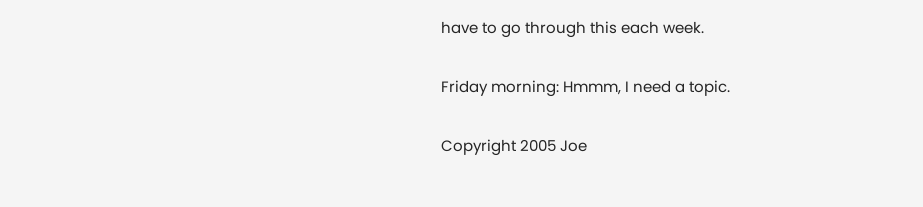have to go through this each week.

Friday morning: Hmmm, I need a topic.

Copyright 2005 Joe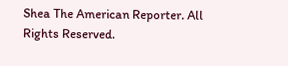Shea The American Reporter. All Rights Reserved.